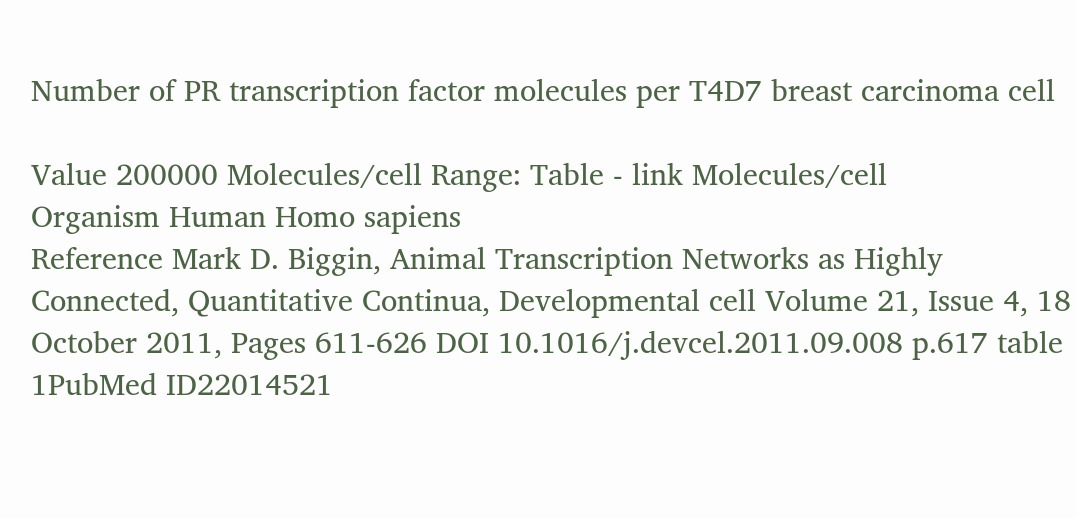Number of PR transcription factor molecules per T4D7 breast carcinoma cell

Value 200000 Molecules/cell Range: Table - link Molecules/cell
Organism Human Homo sapiens
Reference Mark D. Biggin, Animal Transcription Networks as Highly Connected, Quantitative Continua, Developmental cell Volume 21, Issue 4, 18 October 2011, Pages 611-626 DOI 10.1016/j.devcel.2011.09.008 p.617 table 1PubMed ID22014521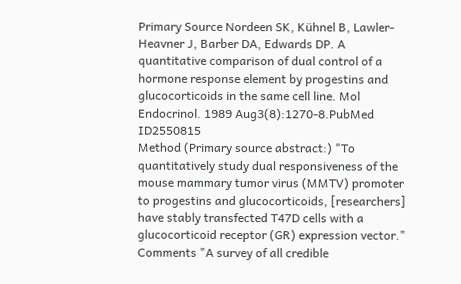Primary Source Nordeen SK, Kühnel B, Lawler-Heavner J, Barber DA, Edwards DP. A quantitative comparison of dual control of a hormone response element by progestins and glucocorticoids in the same cell line. Mol Endocrinol. 1989 Aug3(8):1270-8.PubMed ID2550815
Method (Primary source abstract:) "To quantitatively study dual responsiveness of the mouse mammary tumor virus (MMTV) promoter to progestins and glucocorticoids, [researchers] have stably transfected T47D cells with a glucocorticoid receptor (GR) expression vector."
Comments "A survey of all credible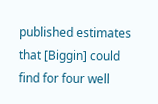published estimates that [Biggin] could find for four well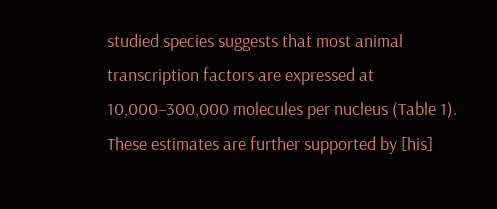studied species suggests that most animal transcription factors are expressed at 10,000–300,000 molecules per nucleus (Table 1). These estimates are further supported by [his]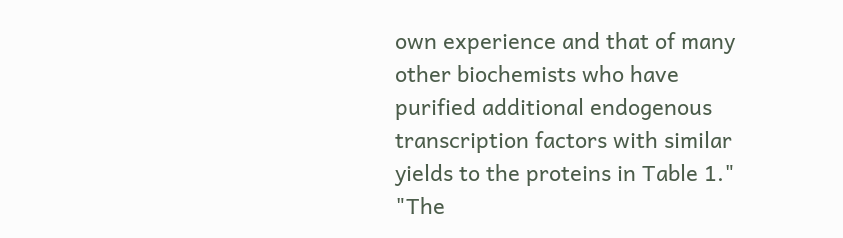own experience and that of many other biochemists who have purified additional endogenous transcription factors with similar yields to the proteins in Table 1." "The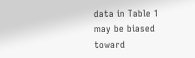data in Table 1 may be biased toward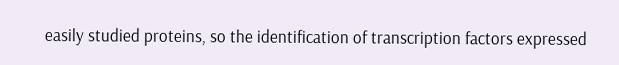easily studied proteins, so the identification of transcription factors expressed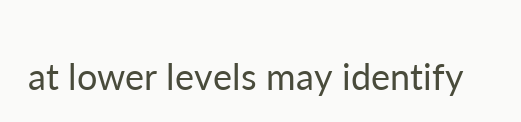at lower levels may identify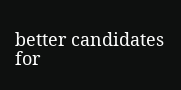better candidates for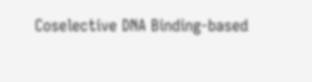Coselective DNA Binding-based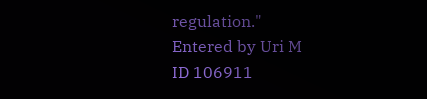regulation."
Entered by Uri M
ID 106911